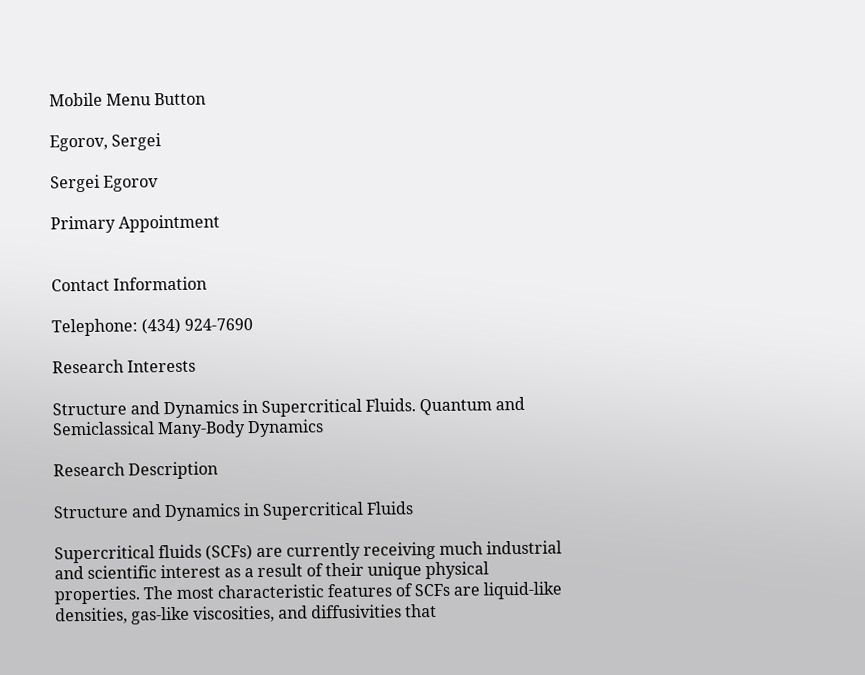Mobile Menu Button

Egorov, Sergei

Sergei Egorov

Primary Appointment


Contact Information

Telephone: (434) 924-7690

Research Interests

Structure and Dynamics in Supercritical Fluids. Quantum and Semiclassical Many-Body Dynamics

Research Description

Structure and Dynamics in Supercritical Fluids

Supercritical fluids (SCFs) are currently receiving much industrial and scientific interest as a result of their unique physical properties. The most characteristic features of SCFs are liquid-like densities, gas-like viscosities, and diffusivities that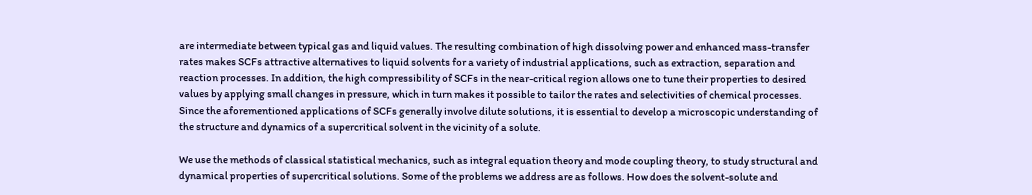are intermediate between typical gas and liquid values. The resulting combination of high dissolving power and enhanced mass-transfer rates makes SCFs attractive alternatives to liquid solvents for a variety of industrial applications, such as extraction, separation and reaction processes. In addition, the high compressibility of SCFs in the near-critical region allows one to tune their properties to desired values by applying small changes in pressure, which in turn makes it possible to tailor the rates and selectivities of chemical processes. Since the aforementioned applications of SCFs generally involve dilute solutions, it is essential to develop a microscopic understanding of the structure and dynamics of a supercritical solvent in the vicinity of a solute.

We use the methods of classical statistical mechanics, such as integral equation theory and mode coupling theory, to study structural and dynamical properties of supercritical solutions. Some of the problems we address are as follows. How does the solvent-solute and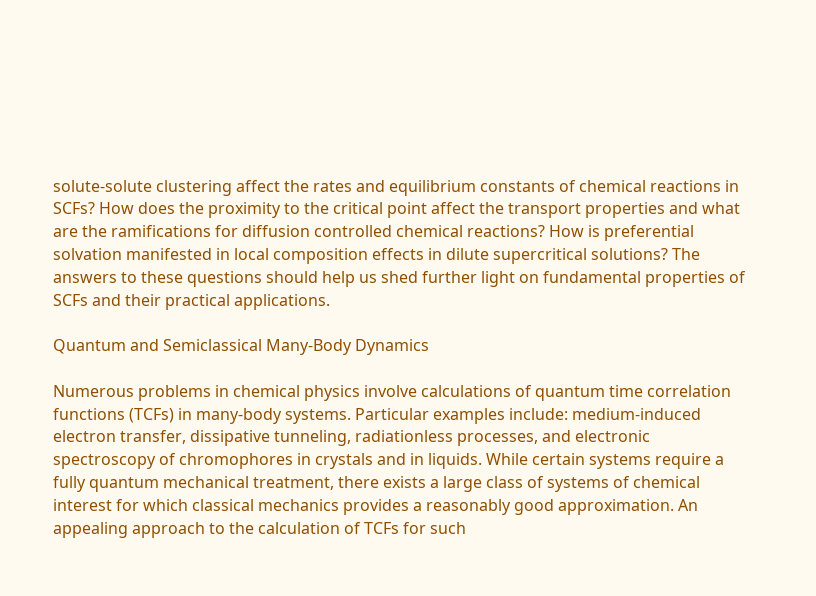solute-solute clustering affect the rates and equilibrium constants of chemical reactions in SCFs? How does the proximity to the critical point affect the transport properties and what are the ramifications for diffusion controlled chemical reactions? How is preferential solvation manifested in local composition effects in dilute supercritical solutions? The answers to these questions should help us shed further light on fundamental properties of SCFs and their practical applications.

Quantum and Semiclassical Many-Body Dynamics

Numerous problems in chemical physics involve calculations of quantum time correlation functions (TCFs) in many-body systems. Particular examples include: medium-induced electron transfer, dissipative tunneling, radiationless processes, and electronic spectroscopy of chromophores in crystals and in liquids. While certain systems require a fully quantum mechanical treatment, there exists a large class of systems of chemical interest for which classical mechanics provides a reasonably good approximation. An appealing approach to the calculation of TCFs for such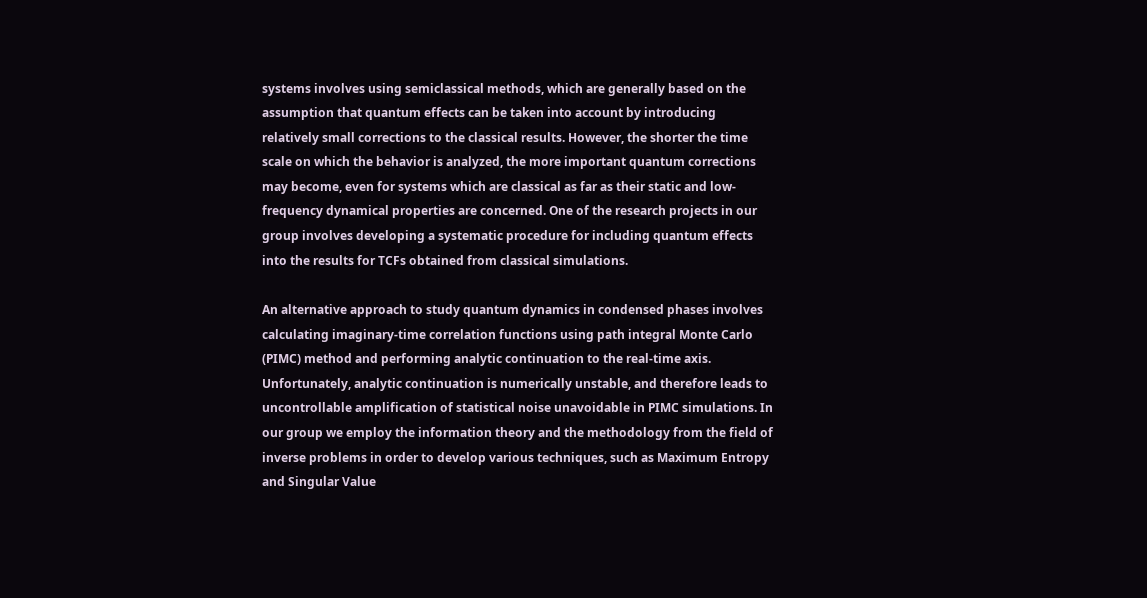systems involves using semiclassical methods, which are generally based on the assumption that quantum effects can be taken into account by introducing relatively small corrections to the classical results. However, the shorter the time scale on which the behavior is analyzed, the more important quantum corrections may become, even for systems which are classical as far as their static and low-frequency dynamical properties are concerned. One of the research projects in our group involves developing a systematic procedure for including quantum effects into the results for TCFs obtained from classical simulations.

An alternative approach to study quantum dynamics in condensed phases involves calculating imaginary-time correlation functions using path integral Monte Carlo (PIMC) method and performing analytic continuation to the real-time axis. Unfortunately, analytic continuation is numerically unstable, and therefore leads to uncontrollable amplification of statistical noise unavoidable in PIMC simulations. In our group we employ the information theory and the methodology from the field of inverse problems in order to develop various techniques, such as Maximum Entropy and Singular Value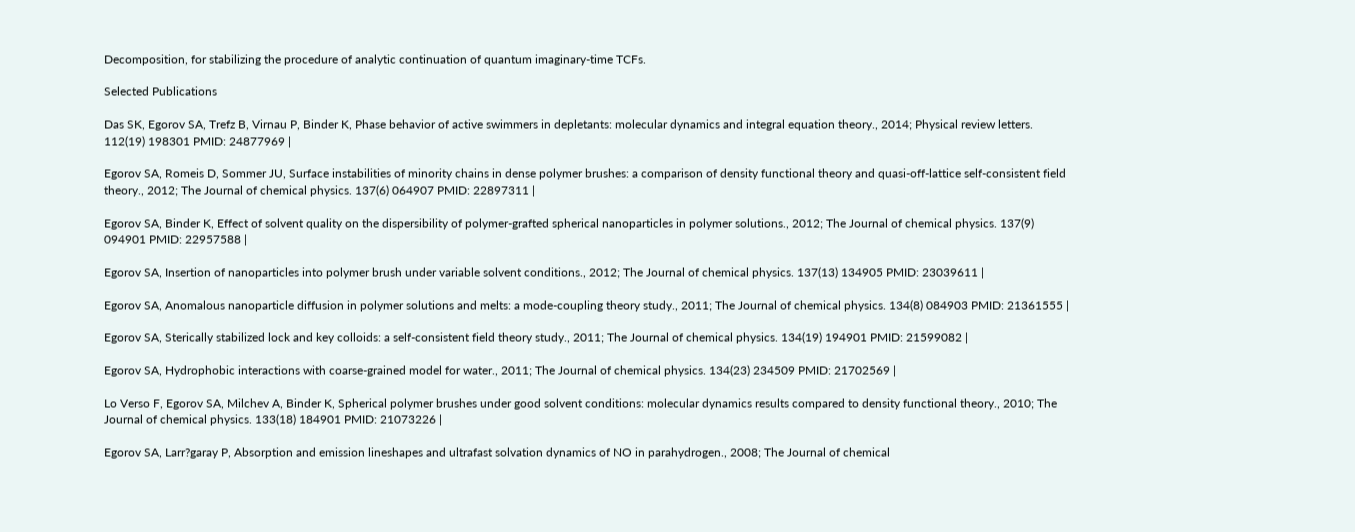Decomposition, for stabilizing the procedure of analytic continuation of quantum imaginary-time TCFs.

Selected Publications

Das SK, Egorov SA, Trefz B, Virnau P, Binder K, Phase behavior of active swimmers in depletants: molecular dynamics and integral equation theory., 2014; Physical review letters. 112(19) 198301 PMID: 24877969 |

Egorov SA, Romeis D, Sommer JU, Surface instabilities of minority chains in dense polymer brushes: a comparison of density functional theory and quasi-off-lattice self-consistent field theory., 2012; The Journal of chemical physics. 137(6) 064907 PMID: 22897311 |

Egorov SA, Binder K, Effect of solvent quality on the dispersibility of polymer-grafted spherical nanoparticles in polymer solutions., 2012; The Journal of chemical physics. 137(9) 094901 PMID: 22957588 |

Egorov SA, Insertion of nanoparticles into polymer brush under variable solvent conditions., 2012; The Journal of chemical physics. 137(13) 134905 PMID: 23039611 |

Egorov SA, Anomalous nanoparticle diffusion in polymer solutions and melts: a mode-coupling theory study., 2011; The Journal of chemical physics. 134(8) 084903 PMID: 21361555 |

Egorov SA, Sterically stabilized lock and key colloids: a self-consistent field theory study., 2011; The Journal of chemical physics. 134(19) 194901 PMID: 21599082 |

Egorov SA, Hydrophobic interactions with coarse-grained model for water., 2011; The Journal of chemical physics. 134(23) 234509 PMID: 21702569 |

Lo Verso F, Egorov SA, Milchev A, Binder K, Spherical polymer brushes under good solvent conditions: molecular dynamics results compared to density functional theory., 2010; The Journal of chemical physics. 133(18) 184901 PMID: 21073226 |

Egorov SA, Larr?garay P, Absorption and emission lineshapes and ultrafast solvation dynamics of NO in parahydrogen., 2008; The Journal of chemical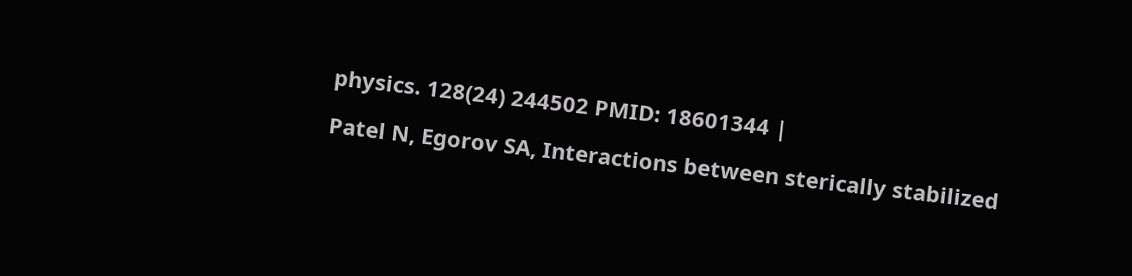physics. 128(24) 244502 PMID: 18601344 |

Patel N, Egorov SA, Interactions between sterically stabilized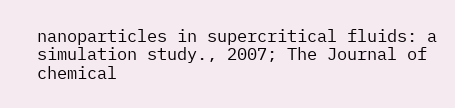nanoparticles in supercritical fluids: a simulation study., 2007; The Journal of chemical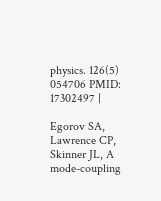physics. 126(5) 054706 PMID: 17302497 |

Egorov SA, Lawrence CP, Skinner JL, A mode-coupling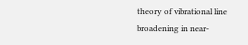theory of vibrational line broadening in near-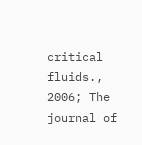critical fluids., 2006; The journal of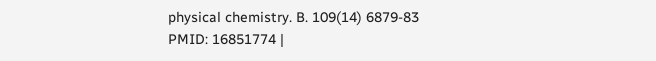physical chemistry. B. 109(14) 6879-83 PMID: 16851774 |